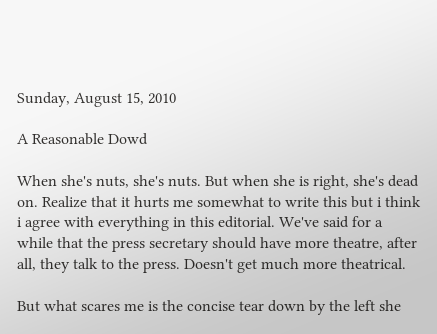Sunday, August 15, 2010

A Reasonable Dowd

When she's nuts, she's nuts. But when she is right, she's dead on. Realize that it hurts me somewhat to write this but i think i agree with everything in this editorial. We've said for a while that the press secretary should have more theatre, after all, they talk to the press. Doesn't get much more theatrical.

But what scares me is the concise tear down by the left she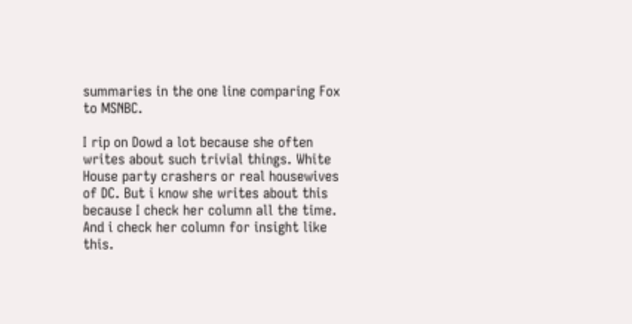summaries in the one line comparing Fox to MSNBC.

I rip on Dowd a lot because she often writes about such trivial things. White House party crashers or real housewives of DC. But i know she writes about this because I check her column all the time. And i check her column for insight like this.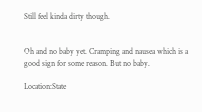Still feel kinda dirty though.


Oh and no baby yet. Cramping and nausea which is a good sign for some reason. But no baby.

Location:State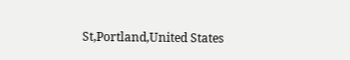St,Portland,United States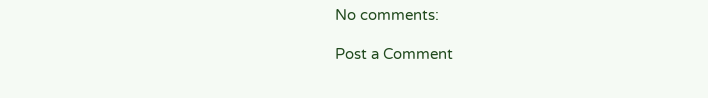No comments:

Post a Comment